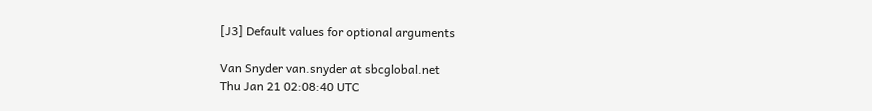[J3] Default values for optional arguments

Van Snyder van.snyder at sbcglobal.net
Thu Jan 21 02:08:40 UTC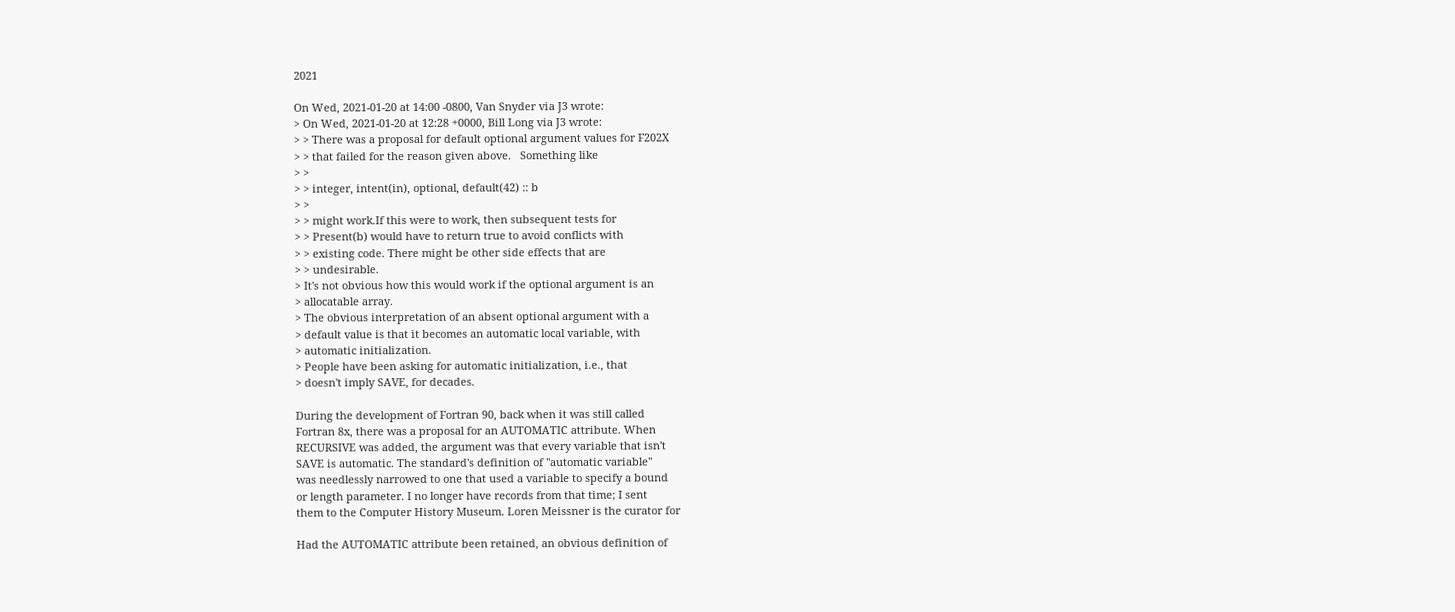2021

On Wed, 2021-01-20 at 14:00 -0800, Van Snyder via J3 wrote:
> On Wed, 2021-01-20 at 12:28 +0000, Bill Long via J3 wrote:
> > There was a proposal for default optional argument values for F202X
> > that failed for the reason given above.   Something like
> >
> > integer, intent(in), optional, default(42) :: b
> >
> > might work.If this were to work, then subsequent tests for
> > Present(b) would have to return true to avoid conflicts with
> > existing code. There might be other side effects that are
> > undesirable.
> It's not obvious how this would work if the optional argument is an
> allocatable array.
> The obvious interpretation of an absent optional argument with a
> default value is that it becomes an automatic local variable, with
> automatic initialization.
> People have been asking for automatic initialization, i.e., that
> doesn't imply SAVE, for decades.

During the development of Fortran 90, back when it was still called
Fortran 8x, there was a proposal for an AUTOMATIC attribute. When
RECURSIVE was added, the argument was that every variable that isn't
SAVE is automatic. The standard's definition of "automatic variable"
was needlessly narrowed to one that used a variable to specify a bound
or length parameter. I no longer have records from that time; I sent
them to the Computer History Museum. Loren Meissner is the curator for

Had the AUTOMATIC attribute been retained, an obvious definition of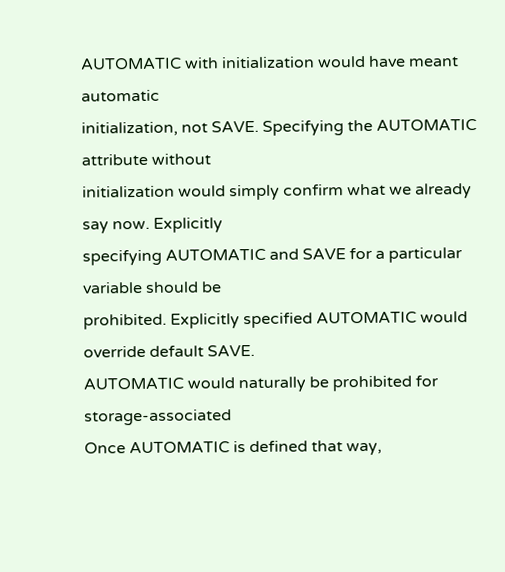AUTOMATIC with initialization would have meant automatic
initialization, not SAVE. Specifying the AUTOMATIC attribute without
initialization would simply confirm what we already say now. Explicitly
specifying AUTOMATIC and SAVE for a particular variable should be
prohibited. Explicitly specified AUTOMATIC would override default SAVE.
AUTOMATIC would naturally be prohibited for storage-associated
Once AUTOMATIC is defined that way,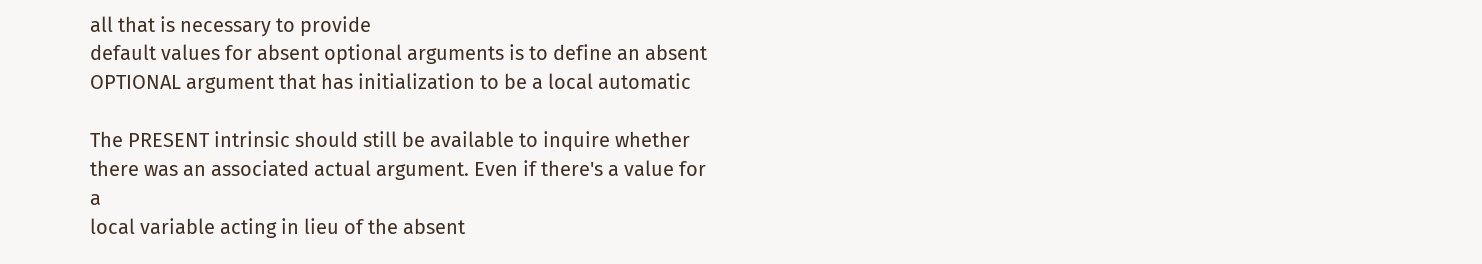all that is necessary to provide
default values for absent optional arguments is to define an absent
OPTIONAL argument that has initialization to be a local automatic

The PRESENT intrinsic should still be available to inquire whether
there was an associated actual argument. Even if there's a value for a
local variable acting in lieu of the absent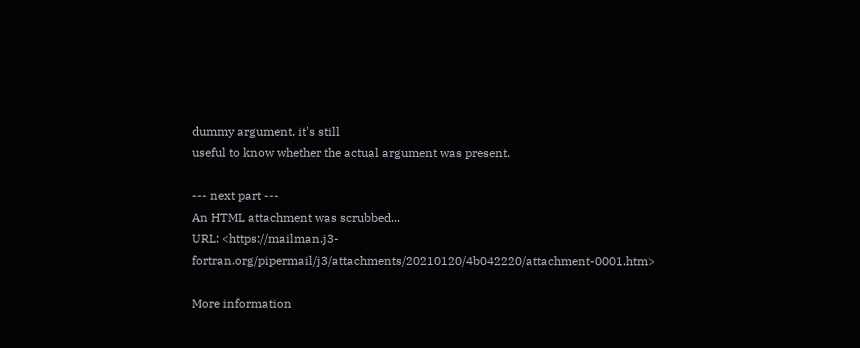dummy argument, it's still
useful to know whether the actual argument was present.

--- next part ---
An HTML attachment was scrubbed...
URL: <https://mailman.j3-fortran.org/pipermail/j3/attachments/20210120/4b042220/attachment-0001.htm>

More information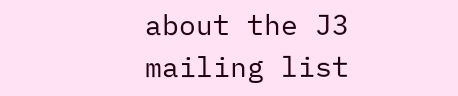about the J3 mailing list